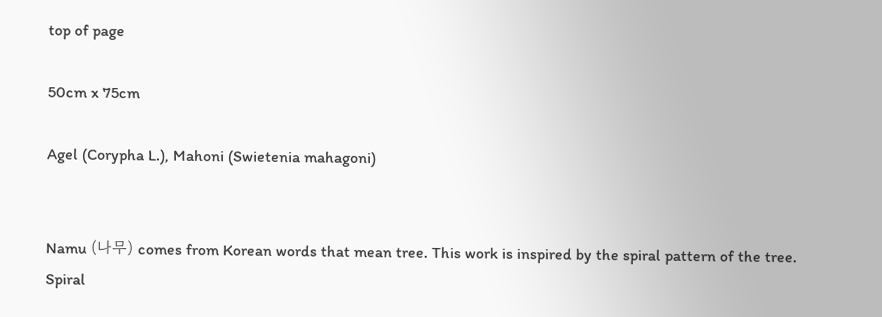top of page

50cm x 75cm

Agel (Corypha L.), Mahoni (Swietenia mahagoni)


Namu (나무) comes from Korean words that mean tree. This work is inspired by the spiral pattern of the tree. Spiral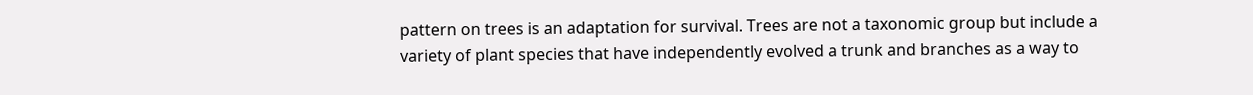pattern on trees is an adaptation for survival. Trees are not a taxonomic group but include a variety of plant species that have independently evolved a trunk and branches as a way to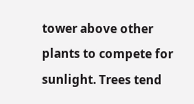tower above other plants to compete for sunlight. Trees tend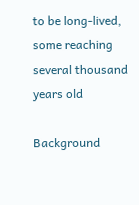to be long-lived, some reaching several thousand years old

Background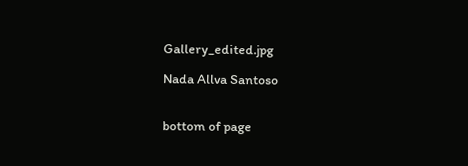Gallery_edited.jpg

Nada Allva Santoso


bottom of page